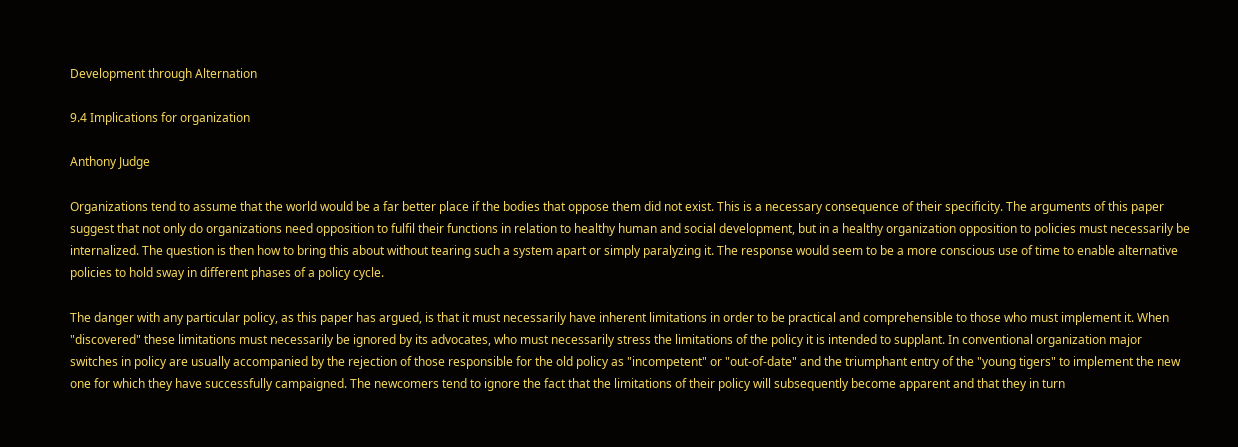Development through Alternation

9.4 Implications for organization

Anthony Judge

Organizations tend to assume that the world would be a far better place if the bodies that oppose them did not exist. This is a necessary consequence of their specificity. The arguments of this paper suggest that not only do organizations need opposition to fulfil their functions in relation to healthy human and social development, but in a healthy organization opposition to policies must necessarily be internalized. The question is then how to bring this about without tearing such a system apart or simply paralyzing it. The response would seem to be a more conscious use of time to enable alternative policies to hold sway in different phases of a policy cycle.

The danger with any particular policy, as this paper has argued, is that it must necessarily have inherent limitations in order to be practical and comprehensible to those who must implement it. When "discovered" these limitations must necessarily be ignored by its advocates, who must necessarily stress the limitations of the policy it is intended to supplant. In conventional organization major switches in policy are usually accompanied by the rejection of those responsible for the old policy as "incompetent" or "out-of-date" and the triumphant entry of the "young tigers" to implement the new one for which they have successfully campaigned. The newcomers tend to ignore the fact that the limitations of their policy will subsequently become apparent and that they in turn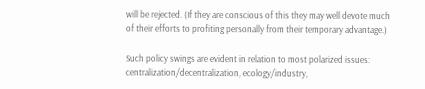will be rejected. (If they are conscious of this they may well devote much of their efforts to profiting personally from their temporary advantage.)

Such policy swings are evident in relation to most polarized issues: centralization/decentralization, ecology/industry,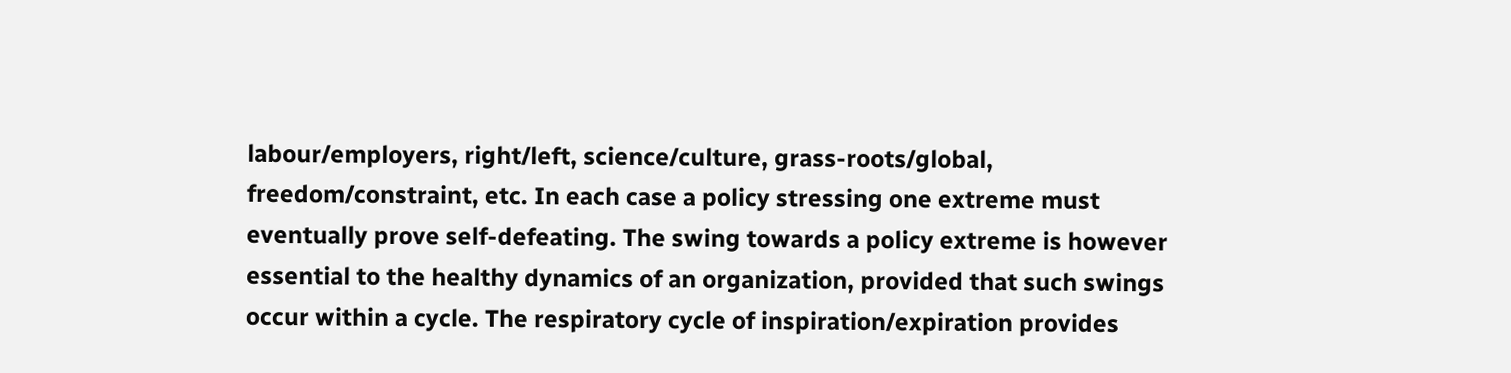labour/employers, right/left, science/culture, grass-roots/global, freedom/constraint, etc. In each case a policy stressing one extreme must eventually prove self-defeating. The swing towards a policy extreme is however essential to the healthy dynamics of an organization, provided that such swings occur within a cycle. The respiratory cycle of inspiration/expiration provides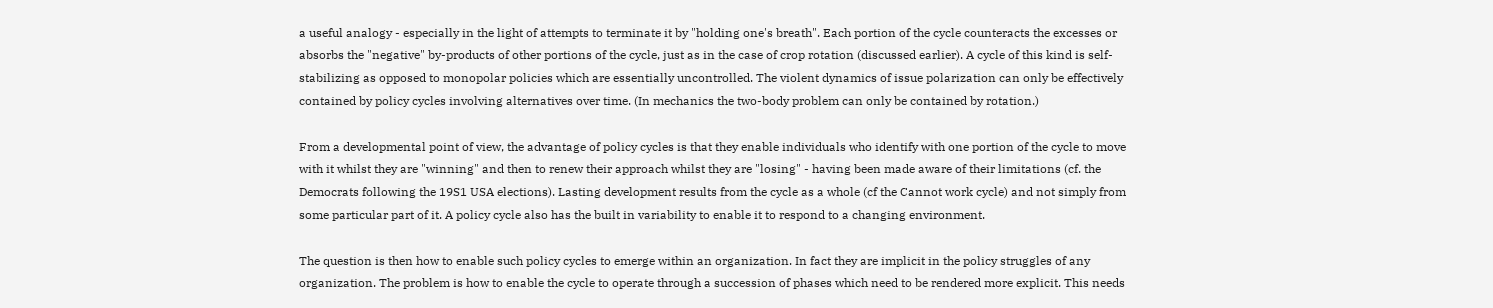a useful analogy - especially in the light of attempts to terminate it by "holding one's breath". Each portion of the cycle counteracts the excesses or absorbs the "negative" by-products of other portions of the cycle, just as in the case of crop rotation (discussed earlier). A cycle of this kind is self-stabilizing as opposed to monopolar policies which are essentially uncontrolled. The violent dynamics of issue polarization can only be effectively contained by policy cycles involving alternatives over time. (In mechanics the two-body problem can only be contained by rotation.)

From a developmental point of view, the advantage of policy cycles is that they enable individuals who identify with one portion of the cycle to move with it whilst they are "winning" and then to renew their approach whilst they are "losing" - having been made aware of their limitations (cf. the Democrats following the 19S1 USA elections). Lasting development results from the cycle as a whole (cf the Cannot work cycle) and not simply from some particular part of it. A policy cycle also has the built in variability to enable it to respond to a changing environment.

The question is then how to enable such policy cycles to emerge within an organization. In fact they are implicit in the policy struggles of any organization. The problem is how to enable the cycle to operate through a succession of phases which need to be rendered more explicit. This needs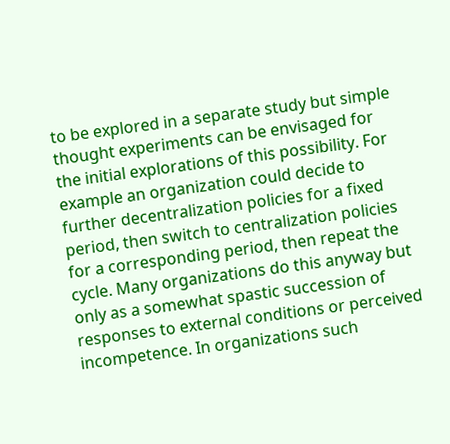to be explored in a separate study but simple thought experiments can be envisaged for the initial explorations of this possibility. For example an organization could decide to further decentralization policies for a fixed period, then switch to centralization policies for a corresponding period, then repeat the cycle. Many organizations do this anyway but only as a somewhat spastic succession of responses to external conditions or perceived incompetence. In organizations such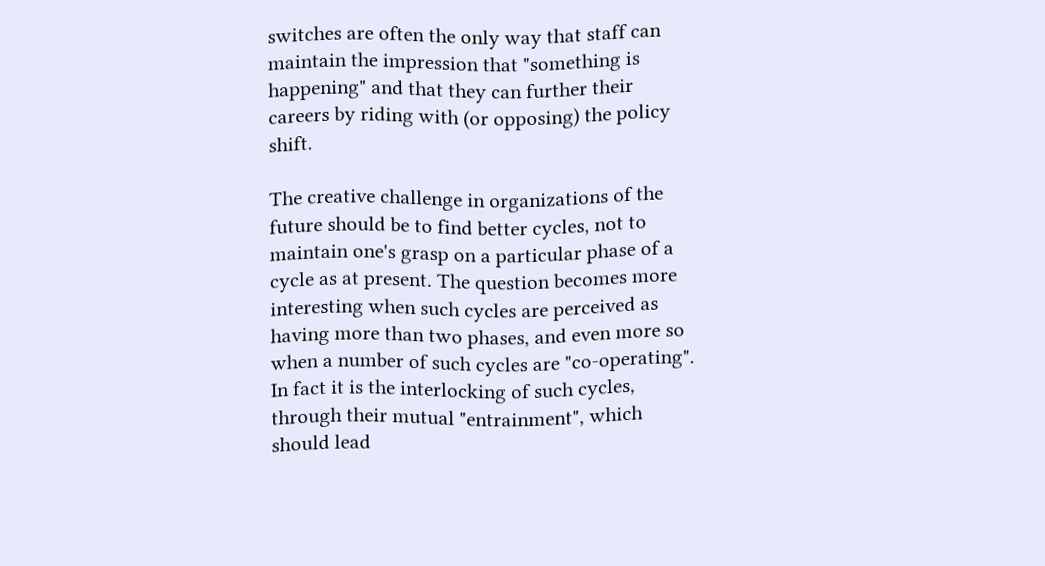switches are often the only way that staff can maintain the impression that "something is happening" and that they can further their careers by riding with (or opposing) the policy shift.

The creative challenge in organizations of the future should be to find better cycles, not to maintain one's grasp on a particular phase of a cycle as at present. The question becomes more interesting when such cycles are perceived as having more than two phases, and even more so when a number of such cycles are "co-operating". In fact it is the interlocking of such cycles, through their mutual "entrainment", which should lead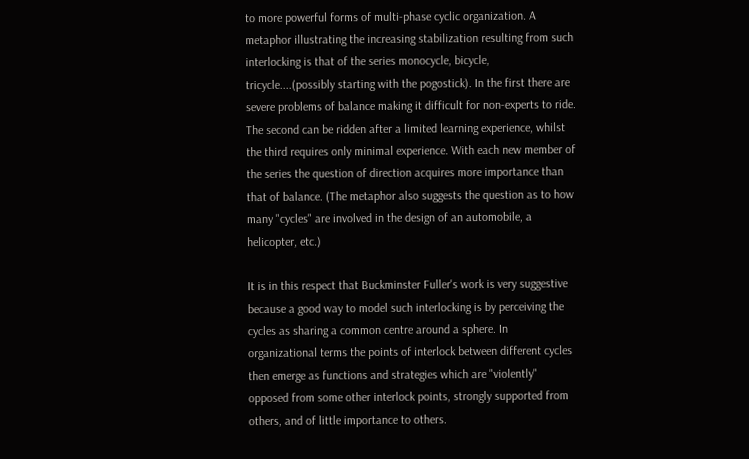to more powerful forms of multi-phase cyclic organization. A metaphor illustrating the increasing stabilization resulting from such interlocking is that of the series monocycle, bicycle, tricycle....(possibly starting with the pogostick). In the first there are severe problems of balance making it difficult for non-experts to ride. The second can be ridden after a limited learning experience, whilst the third requires only minimal experience. With each new member of the series the question of direction acquires more importance than that of balance. (The metaphor also suggests the question as to how many "cycles" are involved in the design of an automobile, a helicopter, etc.)

It is in this respect that Buckminster Fuller's work is very suggestive because a good way to model such interlocking is by perceiving the cycles as sharing a common centre around a sphere. In organizational terms the points of interlock between different cycles then emerge as functions and strategies which are "violently" opposed from some other interlock points, strongly supported from others, and of little importance to others.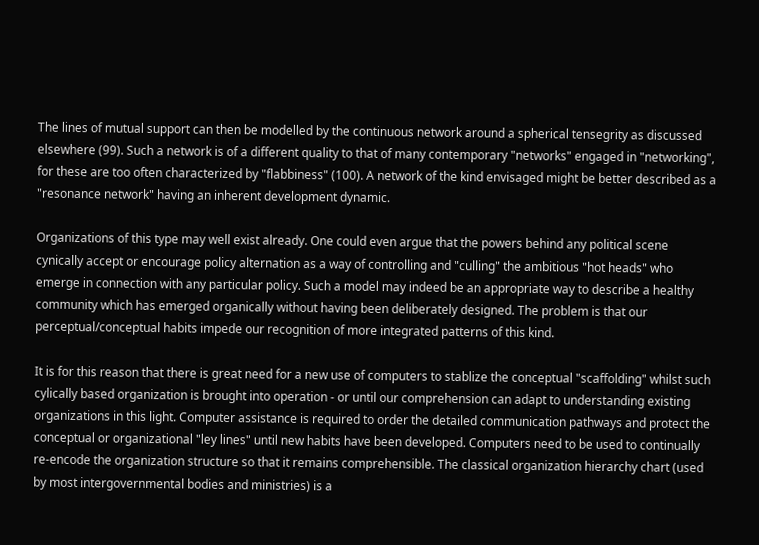The lines of mutual support can then be modelled by the continuous network around a spherical tensegrity as discussed elsewhere (99). Such a network is of a different quality to that of many contemporary "networks" engaged in "networking", for these are too often characterized by "flabbiness" (100). A network of the kind envisaged might be better described as a "resonance network" having an inherent development dynamic.

Organizations of this type may well exist already. One could even argue that the powers behind any political scene cynically accept or encourage policy alternation as a way of controlling and "culling" the ambitious "hot heads" who emerge in connection with any particular policy. Such a model may indeed be an appropriate way to describe a healthy community which has emerged organically without having been deliberately designed. The problem is that our perceptual/conceptual habits impede our recognition of more integrated patterns of this kind.

It is for this reason that there is great need for a new use of computers to stablize the conceptual "scaffolding" whilst such cylically based organization is brought into operation - or until our comprehension can adapt to understanding existing organizations in this light. Computer assistance is required to order the detailed communication pathways and protect the conceptual or organizational "ley lines" until new habits have been developed. Computers need to be used to continually re-encode the organization structure so that it remains comprehensible. The classical organization hierarchy chart (used by most intergovernmental bodies and ministries) is a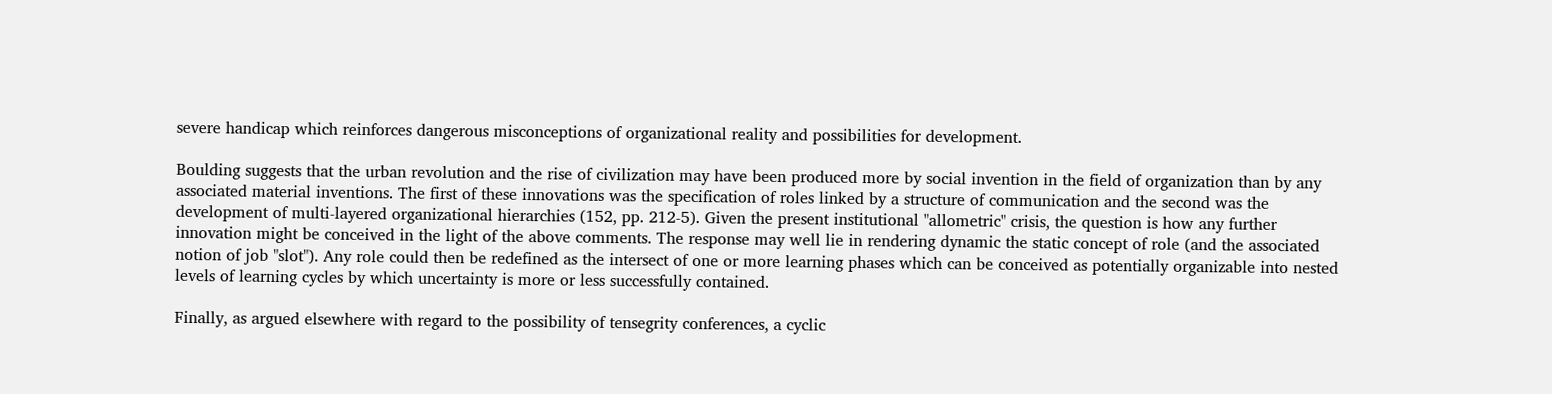severe handicap which reinforces dangerous misconceptions of organizational reality and possibilities for development.

Boulding suggests that the urban revolution and the rise of civilization may have been produced more by social invention in the field of organization than by any associated material inventions. The first of these innovations was the specification of roles linked by a structure of communication and the second was the development of multi-layered organizational hierarchies (152, pp. 212-5). Given the present institutional "allometric" crisis, the question is how any further innovation might be conceived in the light of the above comments. The response may well lie in rendering dynamic the static concept of role (and the associated notion of job "slot"). Any role could then be redefined as the intersect of one or more learning phases which can be conceived as potentially organizable into nested levels of learning cycles by which uncertainty is more or less successfully contained.

Finally, as argued elsewhere with regard to the possibility of tensegrity conferences, a cyclic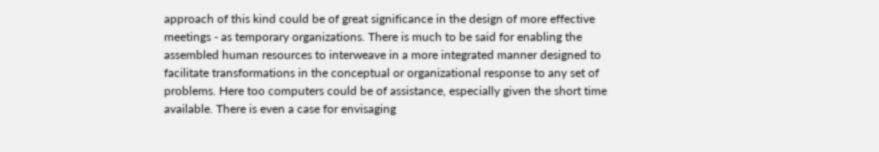approach of this kind could be of great significance in the design of more effective meetings - as temporary organizations. There is much to be said for enabling the assembled human resources to interweave in a more integrated manner designed to facilitate transformations in the conceptual or organizational response to any set of problems. Here too computers could be of assistance, especially given the short time available. There is even a case for envisaging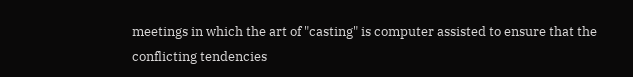meetings in which the art of "casting" is computer assisted to ensure that the conflicting tendencies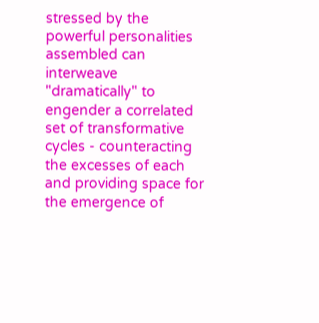stressed by the powerful personalities assembled can interweave "dramatically" to engender a correlated set of transformative cycles - counteracting the excesses of each and providing space for the emergence of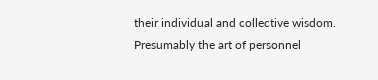their individual and collective wisdom. Presumably the art of personnel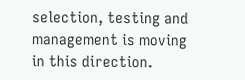selection, testing and management is moving in this direction.